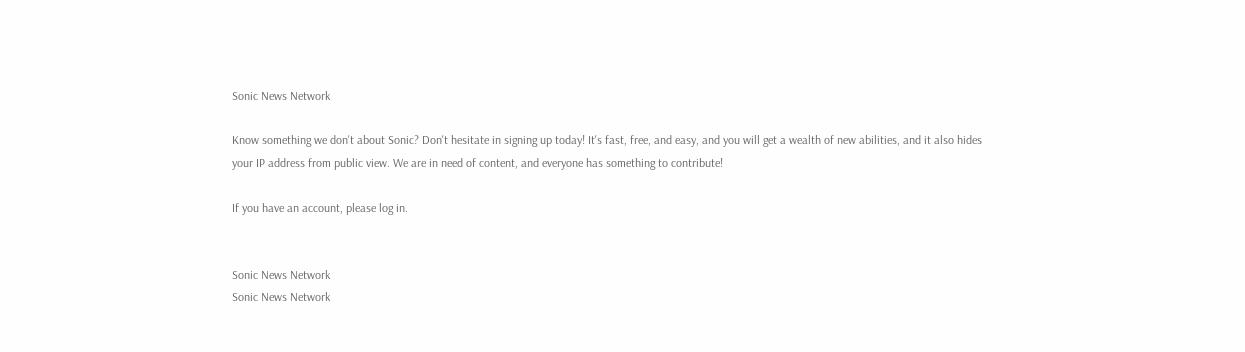Sonic News Network

Know something we don't about Sonic? Don't hesitate in signing up today! It's fast, free, and easy, and you will get a wealth of new abilities, and it also hides your IP address from public view. We are in need of content, and everyone has something to contribute!

If you have an account, please log in.


Sonic News Network
Sonic News Network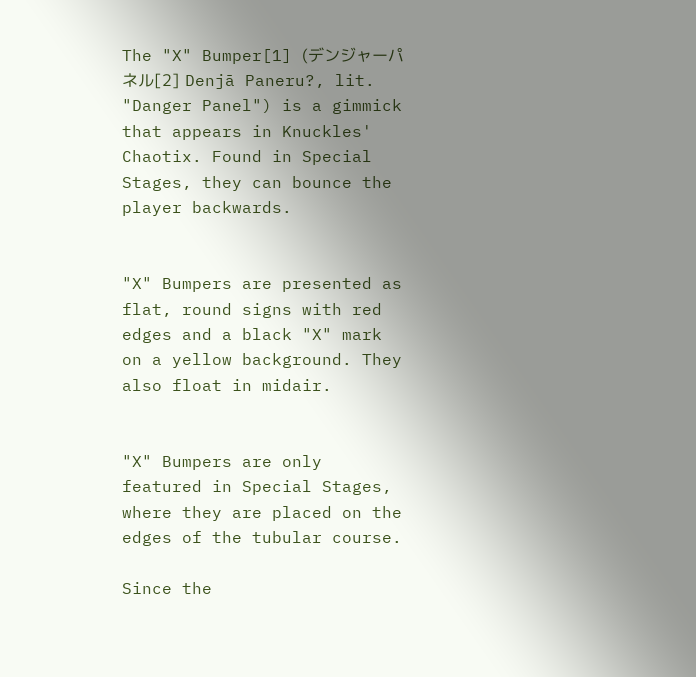The "X" Bumper[1] (デンジャーパネル[2] Denjā Paneru?, lit. "Danger Panel") is a gimmick that appears in Knuckles' Chaotix. Found in Special Stages, they can bounce the player backwards.


"X" Bumpers are presented as flat, round signs with red edges and a black "X" mark on a yellow background. They also float in midair.


"X" Bumpers are only featured in Special Stages, where they are placed on the edges of the tubular course.

Since the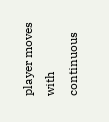player moves with continuous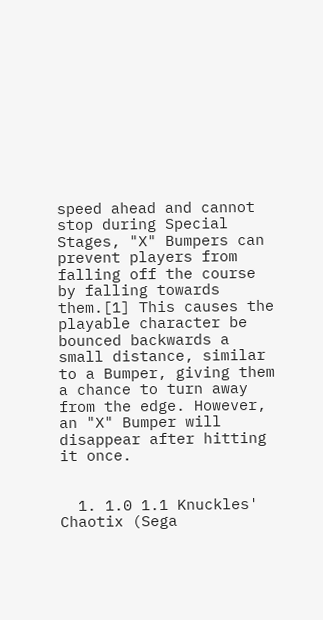speed ahead and cannot stop during Special Stages, "X" Bumpers can prevent players from falling off the course by falling towards them.[1] This causes the playable character be bounced backwards a small distance, similar to a Bumper, giving them a chance to turn away from the edge. However, an "X" Bumper will disappear after hitting it once.


  1. 1.0 1.1 Knuckles' Chaotix (Sega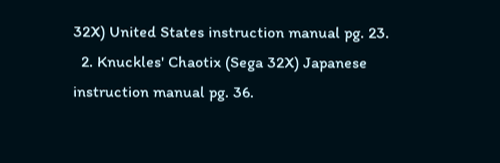32X) United States instruction manual pg. 23.
  2. Knuckles' Chaotix (Sega 32X) Japanese instruction manual pg. 36.